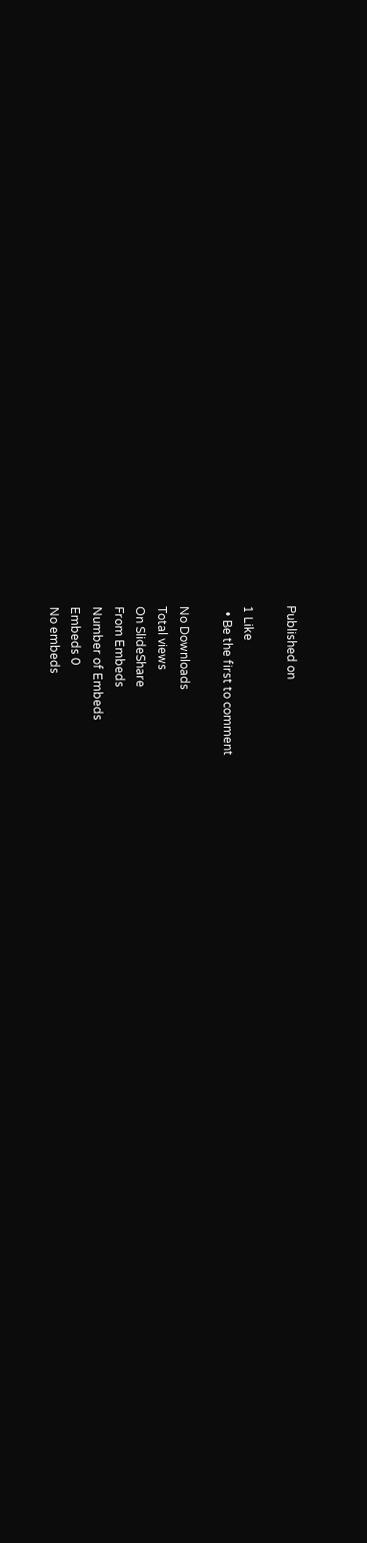Published on

1 Like
  • Be the first to comment

No Downloads
Total views
On SlideShare
From Embeds
Number of Embeds
Embeds 0
No embeds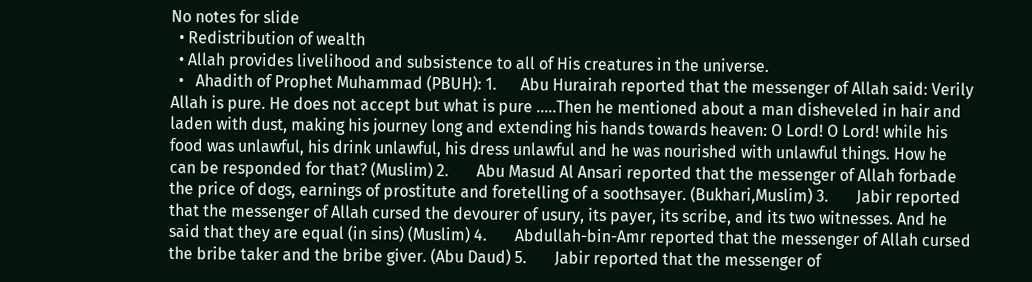No notes for slide
  • Redistribution of wealth
  • Allah provides livelihood and subsistence to all of His creatures in the universe.
  •   Ahadith of Prophet Muhammad (PBUH): 1.      Abu Hurairah reported that the messenger of Allah said: Verily Allah is pure. He does not accept but what is pure …..Then he mentioned about a man disheveled in hair and laden with dust, making his journey long and extending his hands towards heaven: O Lord! O Lord! while his food was unlawful, his drink unlawful, his dress unlawful and he was nourished with unlawful things. How he can be responded for that? (Muslim) 2.       Abu Masud Al Ansari reported that the messenger of Allah forbade the price of dogs, earnings of prostitute and foretelling of a soothsayer. (Bukhari,Muslim) 3.       Jabir reported that the messenger of Allah cursed the devourer of usury, its payer, its scribe, and its two witnesses. And he said that they are equal (in sins) (Muslim) 4.       Abdullah-bin-Amr reported that the messenger of Allah cursed the bribe taker and the bribe giver. (Abu Daud) 5.       Jabir reported that the messenger of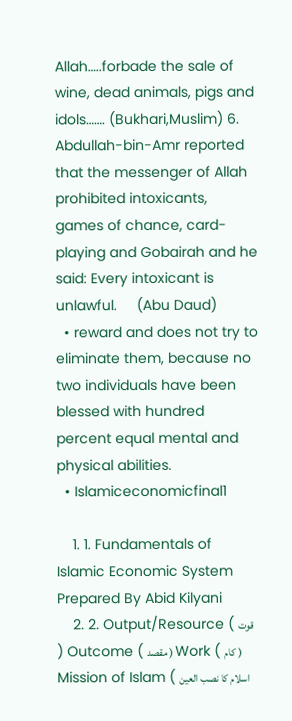Allah…..forbade the sale of wine, dead animals, pigs and idols……. (Bukhari,Muslim) 6.   Abdullah-bin-Amr reported that the messenger of Allah prohibited intoxicants, games of chance, card-playing and Gobairah and he said: Every intoxicant is unlawful.     (Abu Daud)
  • reward and does not try to eliminate them, because no two individuals have been blessed with hundred percent equal mental and physical abilities.
  • Islamiceconomicfinal1

    1. 1. Fundamentals of Islamic Economic System Prepared By Abid Kilyani
    2. 2. Output/Resource ( قوت ) Outcome ( مقصد ) Work ( كام ) Mission of Islam ( اسلام كا نصب العين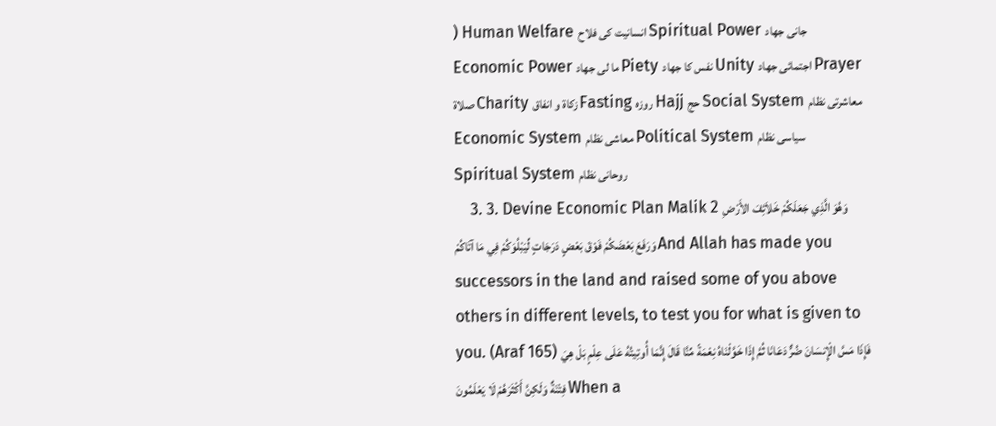) Human Welfare انسانيت كى فلاح Spiritual Power جانى جهاد Economic Power ما لى جهاد Piety نفس كا جهاد Unity اجتمائى جهاد Prayer صلاة Charity زكاة و انفاق Fasting روزه Hajj حج Social System معاشرتى نظام Economic System معاشى نظام Political System سياسى نظام Spiritual System روحانى نظام
    3. 3. Devine Economic Plan Malik 2 وَهُوَ الَّذِي جَعَلَكُمْ خَلاَئِفَ الأَرْضِ وَرَفَعَ بَعْضَكُمْ فَوْقَ بَعْضٍ دَرَجَاتٍ لِّيَبْلُوَكُمْ فِي مَا آتَاكُمْ And Allah has made you successors in the land and raised some of you above others in different levels, to test you for what is given to you. (Araf 165) فَإِذَا مَسَّ الْإِنسَانَ ضُرٌّ دَعَانَا ثُمَّ إِذَا خَوَّلْنَاهُ نِعْمَةً مِّنَّا قَالَ إِنَّمَا أُوتِيتُهُ عَلَى عِلْمٍ بَلْ هِيَ فِتْنَةٌ وَلَكِنَّ أَكْثَرَهُمْ لَا يَعْلَمُونَ When a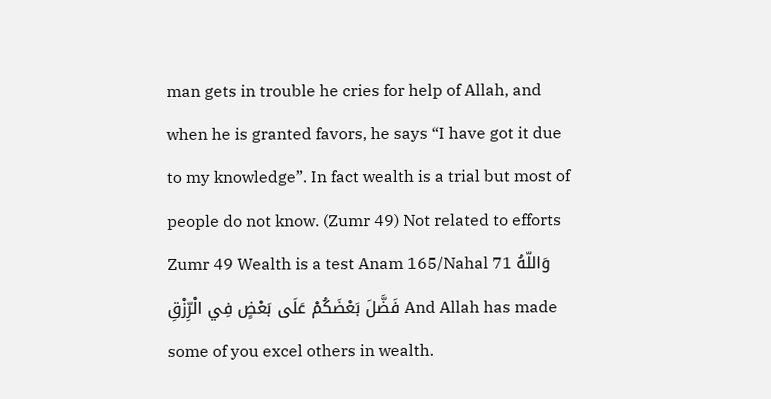man gets in trouble he cries for help of Allah, and when he is granted favors, he says “I have got it due to my knowledge”. In fact wealth is a trial but most of people do not know. (Zumr 49) Not related to efforts Zumr 49 Wealth is a test Anam 165/Nahal 71 وَاللّهُ فَضَّلَ بَعْضَكُمْ عَلَى بَعْضٍ فِي الْرِّزْقِ And Allah has made some of you excel others in wealth.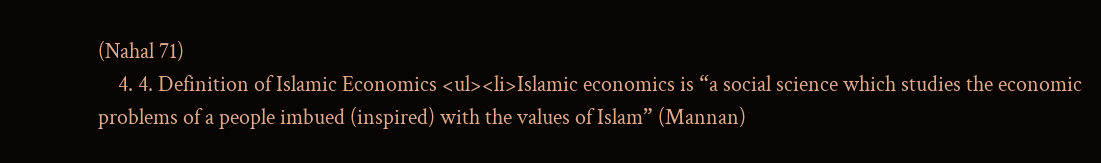(Nahal 71)
    4. 4. Definition of Islamic Economics <ul><li>Islamic economics is “a social science which studies the economic problems of a people imbued (inspired) with the values of Islam” (Mannan)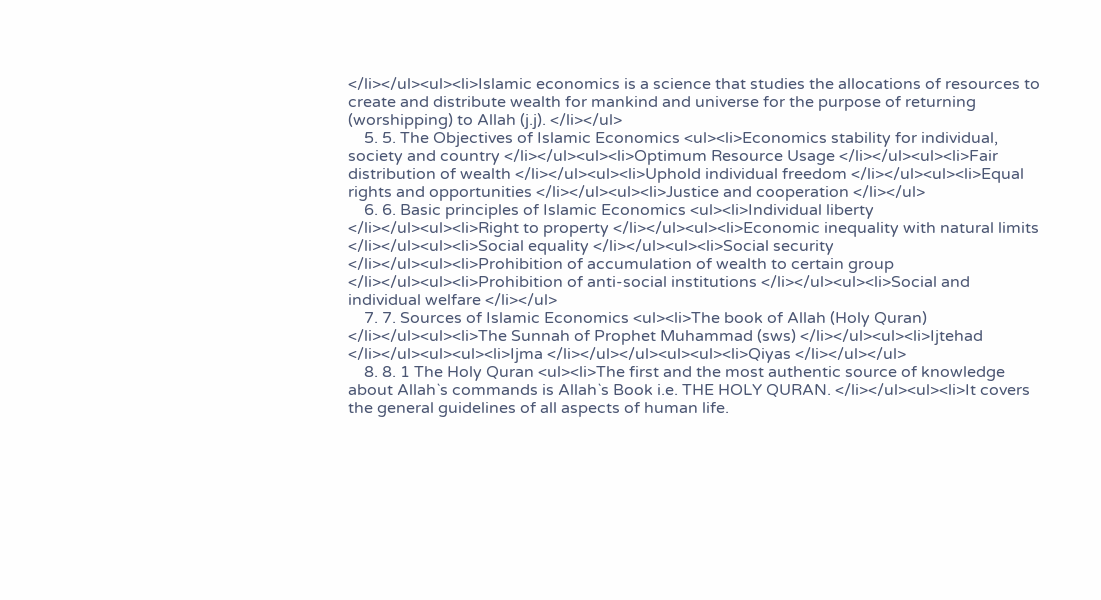</li></ul><ul><li>Islamic economics is a science that studies the allocations of resources to create and distribute wealth for mankind and universe for the purpose of returning (worshipping) to Allah (j.j). </li></ul>
    5. 5. The Objectives of Islamic Economics <ul><li>Economics stability for individual, society and country </li></ul><ul><li>Optimum Resource Usage </li></ul><ul><li>Fair distribution of wealth </li></ul><ul><li>Uphold individual freedom </li></ul><ul><li>Equal rights and opportunities </li></ul><ul><li>Justice and cooperation </li></ul>
    6. 6. Basic principles of Islamic Economics <ul><li>Individual liberty </li></ul><ul><li>Right to property </li></ul><ul><li>Economic inequality with natural limits </li></ul><ul><li>Social equality </li></ul><ul><li>Social security </li></ul><ul><li>Prohibition of accumulation of wealth to certain group </li></ul><ul><li>Prohibition of anti-social institutions </li></ul><ul><li>Social and individual welfare </li></ul>
    7. 7. Sources of Islamic Economics <ul><li>The book of Allah (Holy Quran) </li></ul><ul><li>The Sunnah of Prophet Muhammad (sws) </li></ul><ul><li>Ijtehad </li></ul><ul><ul><li>Ijma </li></ul></ul><ul><ul><li>Qiyas </li></ul></ul>
    8. 8. 1 The Holy Quran <ul><li>The first and the most authentic source of knowledge about Allah`s commands is Allah`s Book i.e. THE HOLY QURAN. </li></ul><ul><li>It covers the general guidelines of all aspects of human life.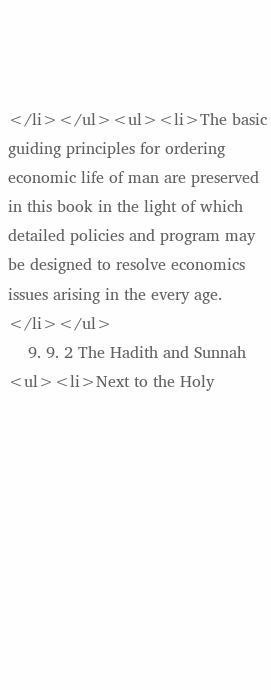</li></ul><ul><li>The basic guiding principles for ordering economic life of man are preserved in this book in the light of which detailed policies and program may be designed to resolve economics issues arising in the every age. </li></ul>
    9. 9. 2 The Hadith and Sunnah <ul><li>Next to the Holy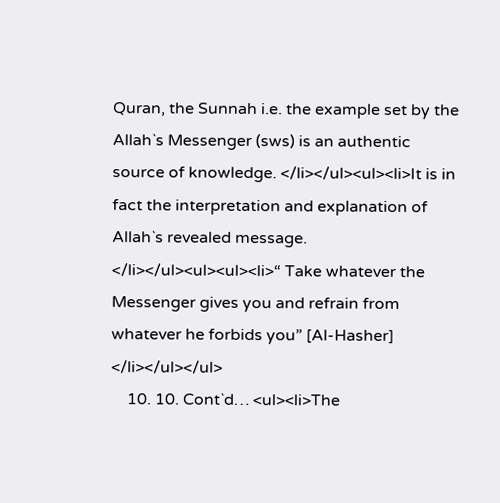Quran, the Sunnah i.e. the example set by the Allah`s Messenger (sws) is an authentic source of knowledge. </li></ul><ul><li>It is in fact the interpretation and explanation of Allah`s revealed message. </li></ul><ul><ul><li>“ Take whatever the Messenger gives you and refrain from whatever he forbids you” [Al-Hasher] </li></ul></ul>
    10. 10. Cont`d… <ul><li>The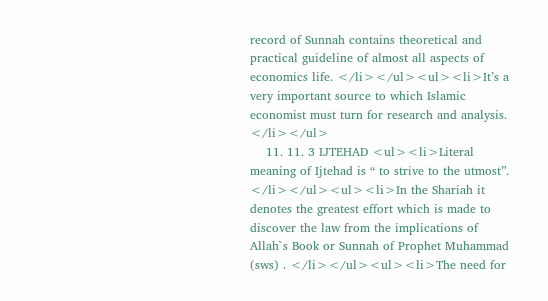record of Sunnah contains theoretical and practical guideline of almost all aspects of economics life. </li></ul><ul><li>It’s a very important source to which Islamic economist must turn for research and analysis. </li></ul>
    11. 11. 3 IJTEHAD <ul><li>Literal meaning of Ijtehad is “ to strive to the utmost”. </li></ul><ul><li>In the Shariah it denotes the greatest effort which is made to discover the law from the implications of Allah`s Book or Sunnah of Prophet Muhammad (sws) . </li></ul><ul><li>The need for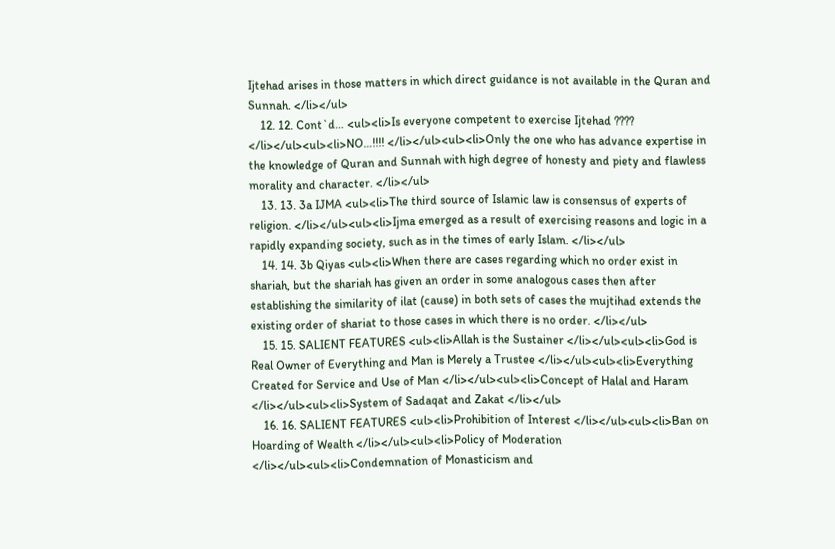Ijtehad arises in those matters in which direct guidance is not available in the Quran and Sunnah. </li></ul>
    12. 12. Cont`d… <ul><li>Is everyone competent to exercise Ijtehad ???? </li></ul><ul><li>NO…!!!! </li></ul><ul><li>Only the one who has advance expertise in the knowledge of Quran and Sunnah with high degree of honesty and piety and flawless morality and character. </li></ul>
    13. 13. 3a IJMA <ul><li>The third source of Islamic law is consensus of experts of religion. </li></ul><ul><li>Ijma emerged as a result of exercising reasons and logic in a rapidly expanding society, such as in the times of early Islam. </li></ul>
    14. 14. 3b Qiyas <ul><li>When there are cases regarding which no order exist in shariah, but the shariah has given an order in some analogous cases then after establishing the similarity of ilat (cause) in both sets of cases the mujtihad extends the existing order of shariat to those cases in which there is no order. </li></ul>
    15. 15. SALIENT FEATURES <ul><li>Allah is the Sustainer </li></ul><ul><li>God is Real Owner of Everything and Man is Merely a Trustee </li></ul><ul><li>Everything Created for Service and Use of Man </li></ul><ul><li>Concept of Halal and Haram </li></ul><ul><li>System of Sadaqat and Zakat </li></ul>
    16. 16. SALIENT FEATURES <ul><li>Prohibition of Interest </li></ul><ul><li>Ban on Hoarding of Wealth </li></ul><ul><li>Policy of Moderation </li></ul><ul><li>Condemnation of Monasticism and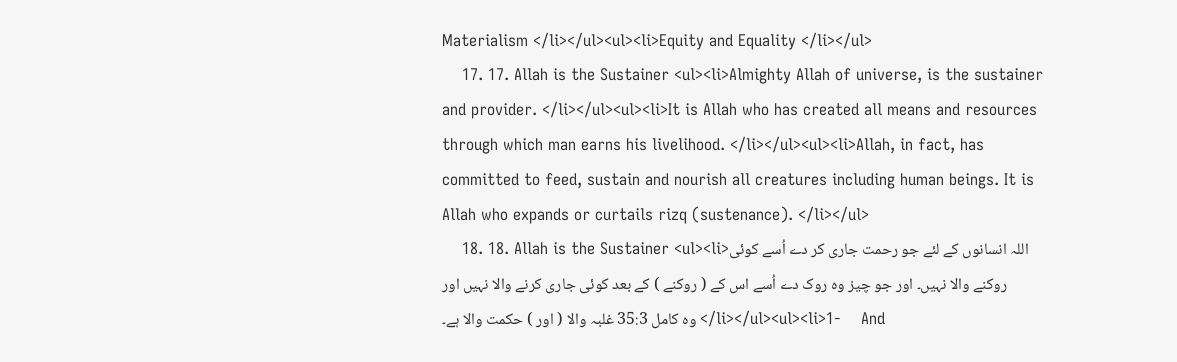Materialism </li></ul><ul><li>Equity and Equality </li></ul>
    17. 17. Allah is the Sustainer <ul><li>Almighty Allah of universe, is the sustainer and provider. </li></ul><ul><li>It is Allah who has created all means and resources through which man earns his livelihood. </li></ul><ul><li>Allah, in fact, has committed to feed, sustain and nourish all creatures including human beings. It is Allah who expands or curtails rizq (sustenance). </li></ul>
    18. 18. Allah is the Sustainer <ul><li>اللہ انسانوں کے لئے جو رحمت جاری کر دے اُسے کوئی روکنے والا نہیں۔ اور جو چیز وہ روک دے اُسے اس کے ( روکنے ) کے بعد کوئی جاری کرنے والا نہیں اور وہ کامل 35:3 غلبہ والا ( اور ) حکمت والا ہے۔ </li></ul><ul><li>1-    And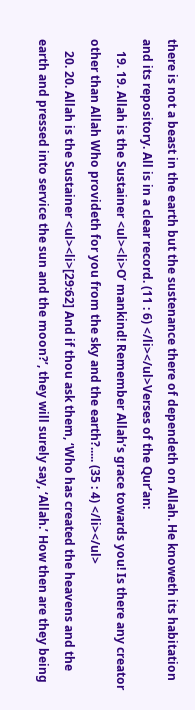there is not a beast in the earth but the sustenance there of dependeth on Allah. He knoweth its habitation and its repository. All is in a clear record. (11 : 6) </li></ul>Verses of the Qur’an:
    19. 19. Allah is the Sustainer <ul><li>O’ mankind! Remember Allah’s grace towards you! Is there any creator other than Allah Who provideth for you from the sky and the earth?..... (35 : 4) </li></ul>
    20. 20. Allah is the Sustainer <ul><li>[29:62] And if thou ask them, ‘Who has created the heavens and the earth and pressed into service the sun and the moon?’, they will surely say, ‘Allah.’ How then are they being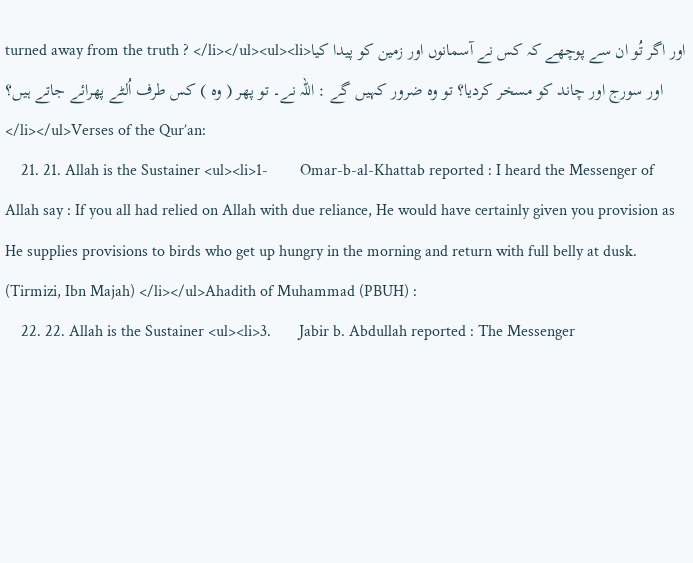turned away from the truth ? </li></ul><ul><li>اور اگر تُو ان سے پوچھے کہ کس نے آسمانوں اور زمین کو پیدا کیا اور سورج اور چاند کو مسخر کردیا؟ تو وہ ضرور کہیں گے : اللہ نے۔ تو پھر ( وہ ) کس طرف اُلٹے پھرائے جاتے ہیں؟ </li></ul>Verses of the Qur’an:
    21. 21. Allah is the Sustainer <ul><li>1-        Omar-b-al-Khattab reported : I heard the Messenger of Allah say : If you all had relied on Allah with due reliance, He would have certainly given you provision as He supplies provisions to birds who get up hungry in the morning and return with full belly at dusk. (Tirmizi, Ibn Majah) </li></ul>Ahadith of Muhammad (PBUH) :
    22. 22. Allah is the Sustainer <ul><li>3.       Jabir b. Abdullah reported : The Messenger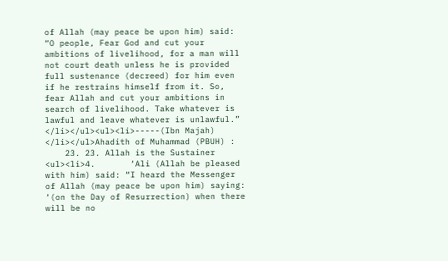of Allah (may peace be upon him) said: “O people, Fear God and cut your ambitions of livelihood, for a man will not court death unless he is provided full sustenance (decreed) for him even if he restrains himself from it. So, fear Allah and cut your ambitions in search of livelihood. Take whatever is lawful and leave whatever is unlawful.” </li></ul><ul><li>-----(Ibn Majah) </li></ul>Ahadith of Muhammad (PBUH) :
    23. 23. Allah is the Sustainer <ul><li>4.       ‘Ali (Allah be pleased with him) said: “I heard the Messenger of Allah (may peace be upon him) saying: ‘(on the Day of Resurrection) when there will be no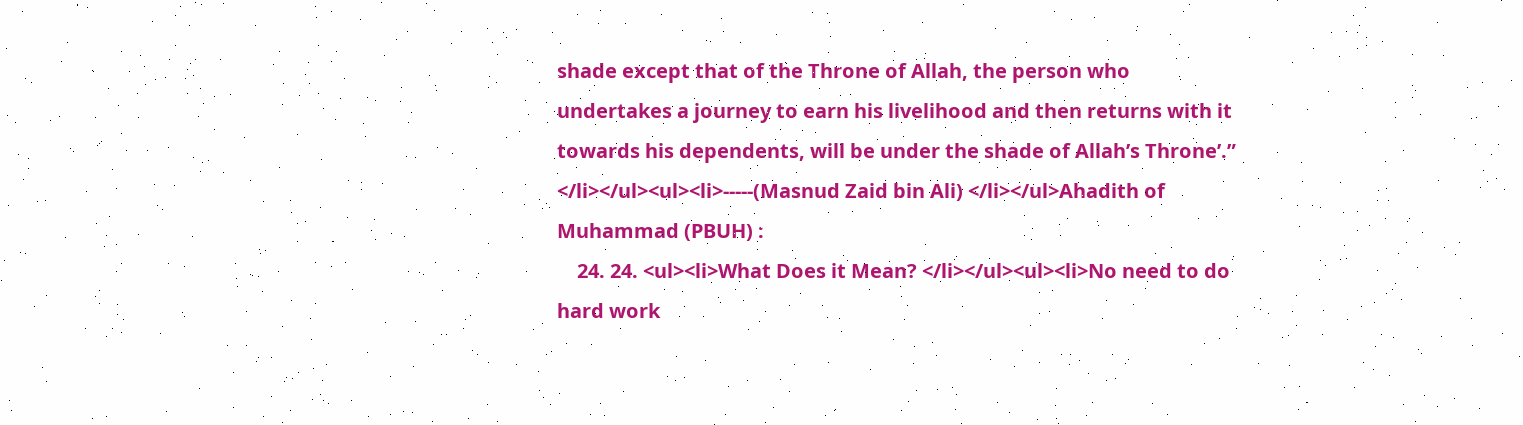shade except that of the Throne of Allah, the person who undertakes a journey to earn his livelihood and then returns with it towards his dependents, will be under the shade of Allah’s Throne’.” </li></ul><ul><li>-----(Masnud Zaid bin Ali) </li></ul>Ahadith of Muhammad (PBUH) :
    24. 24. <ul><li>What Does it Mean? </li></ul><ul><li>No need to do hard work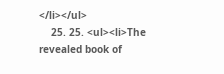</li></ul>
    25. 25. <ul><li>The revealed book of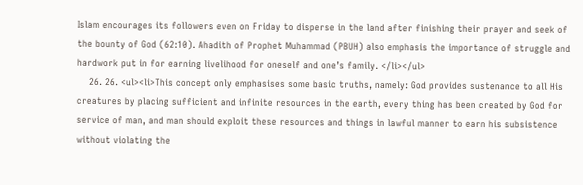Islam encourages its followers even on Friday to disperse in the land after finishing their prayer and seek of the bounty of God (62:10). Ahadith of Prophet Muhammad (PBUH) also emphasis the importance of struggle and hardwork put in for earning livelihood for oneself and one’s family. </li></ul>
    26. 26. <ul><li>This concept only emphasises some basic truths, namely: God provides sustenance to all His creatures by placing sufficient and infinite resources in the earth, every thing has been created by God for service of man, and man should exploit these resources and things in lawful manner to earn his subsistence without violating the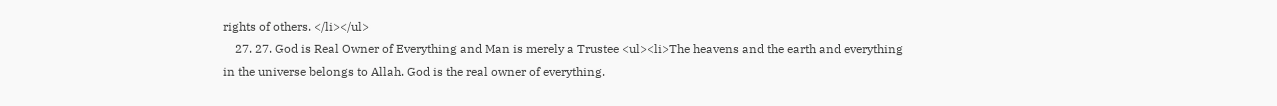rights of others. </li></ul>
    27. 27. God is Real Owner of Everything and Man is merely a Trustee <ul><li>The heavens and the earth and everything in the universe belongs to Allah. God is the real owner of everything.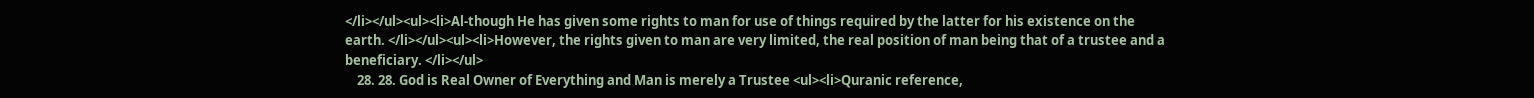</li></ul><ul><li>Al-though He has given some rights to man for use of things required by the latter for his existence on the earth. </li></ul><ul><li>However, the rights given to man are very limited, the real position of man being that of a trustee and a beneficiary. </li></ul>
    28. 28. God is Real Owner of Everything and Man is merely a Trustee <ul><li>Quranic reference,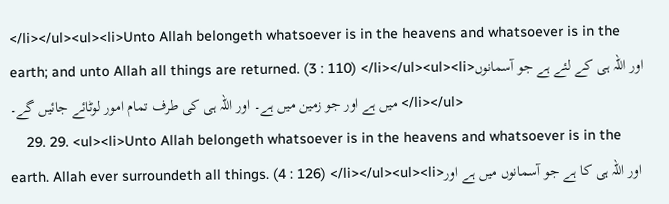</li></ul><ul><li>Unto Allah belongeth whatsoever is in the heavens and whatsoever is in the earth; and unto Allah all things are returned. (3 : 110) </li></ul><ul><li>اور اللہ ہی کے لئے ہے جو آسمانوں میں ہے اور جو زمین میں ہے۔ اور اللہ ہی کی طرف تمام امور لوٹائے جائیں گے۔ </li></ul>
    29. 29. <ul><li>Unto Allah belongeth whatsoever is in the heavens and whatsoever is in the earth. Allah ever surroundeth all things. (4 : 126) </li></ul><ul><li>اور اللہ ہی کا ہے جو آسمانوں میں ہے اور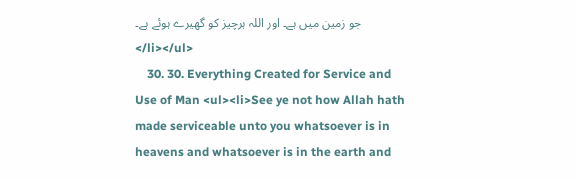جو زمین میں ہے۔ اور اللہ ہرچیز کو گھیرے ہوئے ہے۔ </li></ul>
    30. 30. Everything Created for Service and Use of Man <ul><li>See ye not how Allah hath made serviceable unto you whatsoever is in heavens and whatsoever is in the earth and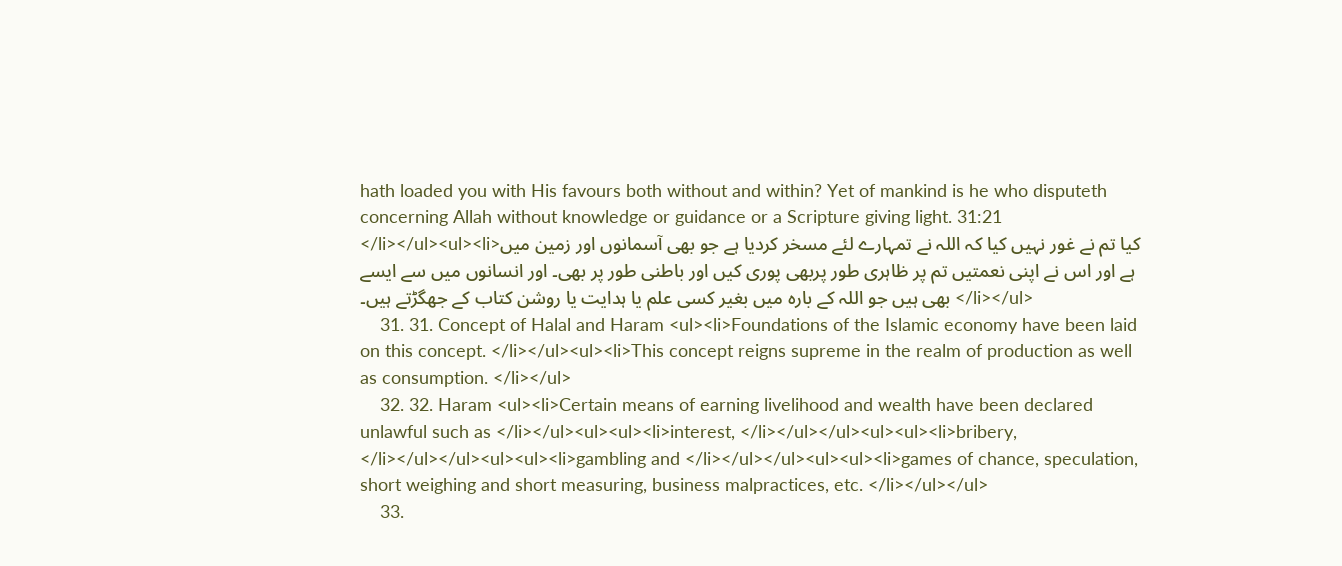hath loaded you with His favours both without and within? Yet of mankind is he who disputeth concerning Allah without knowledge or guidance or a Scripture giving light. 31:21 </li></ul><ul><li>کیا تم نے غور نہیں کیا کہ اللہ نے تمہارے لئے مسخر کردیا ہے جو بھی آسمانوں اور زمین میں ہے اور اس نے اپنی نعمتیں تم پر ظاہری طور پربھی پوری کیں اور باطنی طور پر بھی۔ اور انسانوں میں سے ایسے بھی ہیں جو اللہ کے بارہ میں بغیر کسی علم یا ہدایت یا روشن کتاب کے جھگڑتے ہیں۔ </li></ul>
    31. 31. Concept of Halal and Haram <ul><li>Foundations of the Islamic economy have been laid on this concept. </li></ul><ul><li>This concept reigns supreme in the realm of production as well as consumption. </li></ul>
    32. 32. Haram <ul><li>Certain means of earning livelihood and wealth have been declared unlawful such as </li></ul><ul><ul><li>interest, </li></ul></ul><ul><ul><li>bribery, </li></ul></ul><ul><ul><li>gambling and </li></ul></ul><ul><ul><li>games of chance, speculation, short weighing and short measuring, business malpractices, etc. </li></ul></ul>
    33.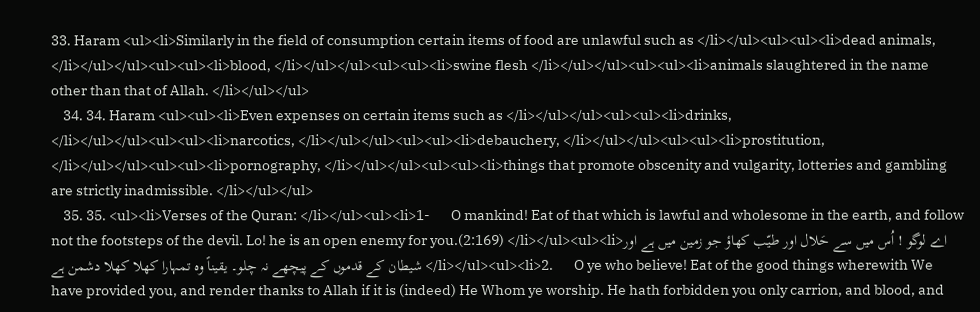33. Haram <ul><li>Similarly in the field of consumption certain items of food are unlawful such as </li></ul><ul><ul><li>dead animals, </li></ul></ul><ul><ul><li>blood, </li></ul></ul><ul><ul><li>swine flesh </li></ul></ul><ul><ul><li>animals slaughtered in the name other than that of Allah. </li></ul></ul>
    34. 34. Haram <ul><ul><li>Even expenses on certain items such as </li></ul></ul><ul><ul><li>drinks, </li></ul></ul><ul><ul><li>narcotics, </li></ul></ul><ul><ul><li>debauchery, </li></ul></ul><ul><ul><li>prostitution, </li></ul></ul><ul><ul><li>pornography, </li></ul></ul><ul><ul><li>things that promote obscenity and vulgarity, lotteries and gambling are strictly inadmissible. </li></ul></ul>
    35. 35. <ul><li>Verses of the Quran: </li></ul><ul><li>1-       O mankind! Eat of that which is lawful and wholesome in the earth, and follow not the footsteps of the devil. Lo! he is an open enemy for you.(2:169) </li></ul><ul><li>اے لوگو ! اُس میں سے حَلال اور طیّب کھاؤ جو زمین میں ہے اور شیطان کے قدموں کے پیچھے نہ چلو۔ یقیناً وہ تمہارا کھلا کھلا دشمن ہے </li></ul><ul><li>2.       O ye who believe! Eat of the good things wherewith We have provided you, and render thanks to Allah if it is (indeed) He Whom ye worship. He hath forbidden you only carrion, and blood, and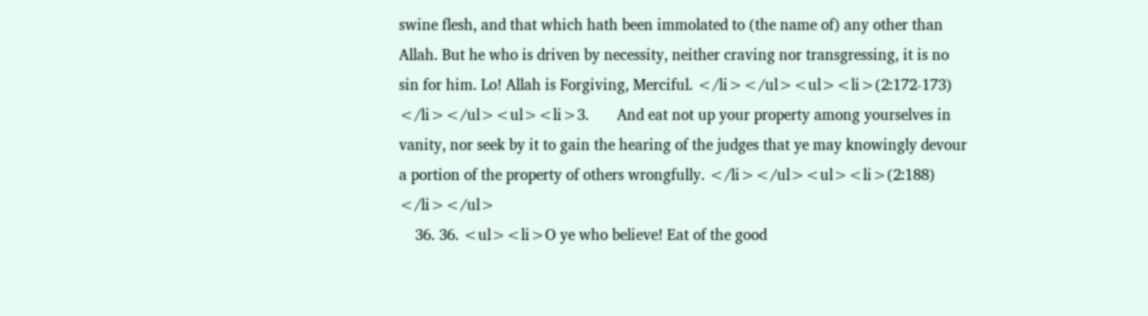swine flesh, and that which hath been immolated to (the name of) any other than Allah. But he who is driven by necessity, neither craving nor transgressing, it is no sin for him. Lo! Allah is Forgiving, Merciful. </li></ul><ul><li>(2:172-173) </li></ul><ul><li>3.       And eat not up your property among yourselves in vanity, nor seek by it to gain the hearing of the judges that ye may knowingly devour a portion of the property of others wrongfully. </li></ul><ul><li>(2:188) </li></ul>
    36. 36. <ul><li>O ye who believe! Eat of the good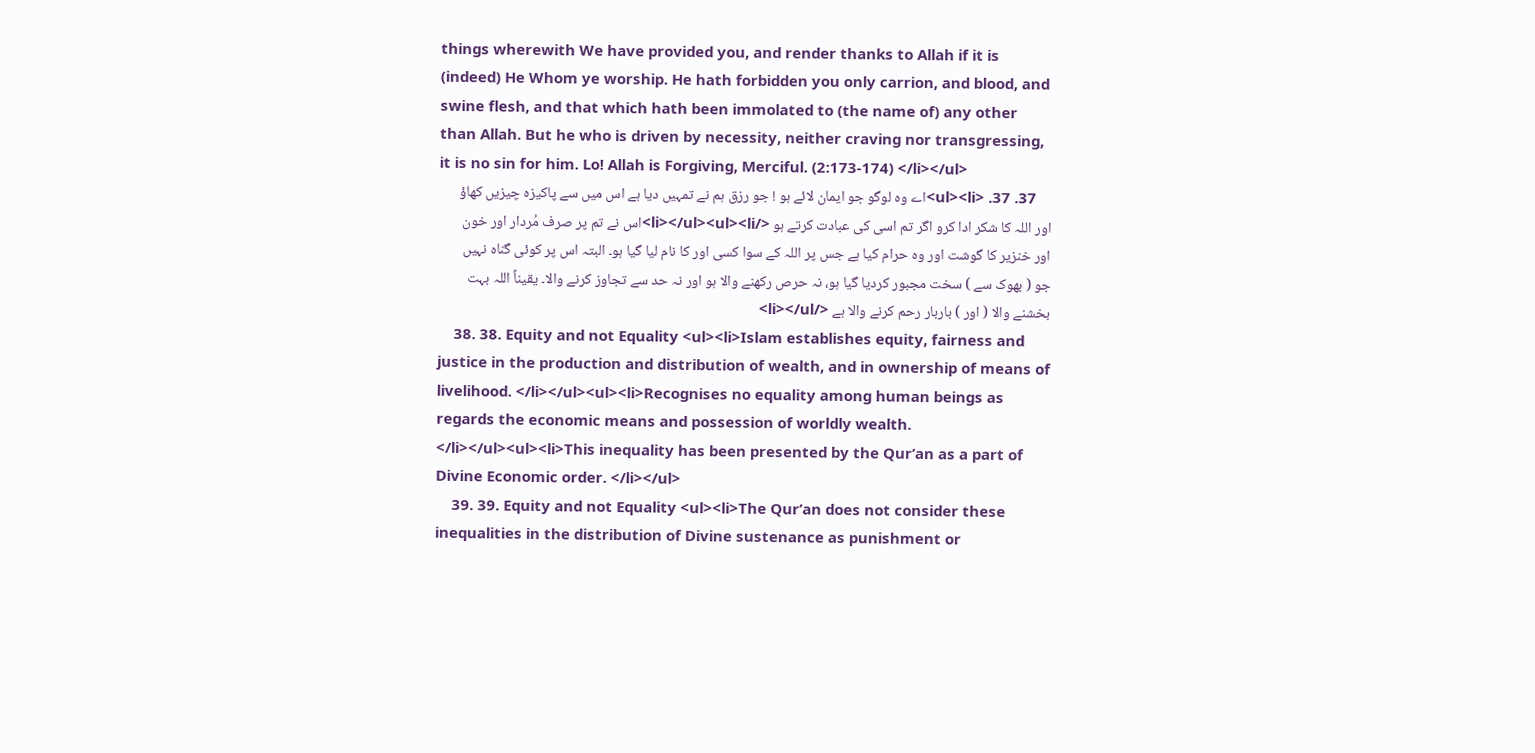things wherewith We have provided you, and render thanks to Allah if it is (indeed) He Whom ye worship. He hath forbidden you only carrion, and blood, and swine flesh, and that which hath been immolated to (the name of) any other than Allah. But he who is driven by necessity, neither craving nor transgressing, it is no sin for him. Lo! Allah is Forgiving, Merciful. (2:173-174) </li></ul>
    37. 37. <ul><li>اے وہ لوگو جو ایمان لائے ہو ! جو رزق ہم نے تمہیں دیا ہے اس میں سے پاکیزہ چیزیں کھاؤ اور اللہ کا شکر ادا کرو اگر تم اسی کی عبادت کرتے ہو </li></ul><ul><li>اس نے تم پر صرف مُردار اور خون اور خنزیر کا گوشت اور وہ حرام کیا ہے جس پر اللہ کے سوا کسی اور کا نام لیا گیا ہو۔ البتہ اس پر کوئی گناہ نہیں جو ( بھوک سے ) سخت مجبور کردیا گیا ہو، نہ حرص رکھنے والا ہو اور نہ حد سے تجاوز کرنے والا۔ یقیناً اللہ بہت بخشنے والا ( اور ) باربار رحم کرنے والا ہے </li></ul>
    38. 38. Equity and not Equality <ul><li>Islam establishes equity, fairness and justice in the production and distribution of wealth, and in ownership of means of livelihood. </li></ul><ul><li>Recognises no equality among human beings as regards the economic means and possession of worldly wealth. </li></ul><ul><li>This inequality has been presented by the Qur’an as a part of Divine Economic order. </li></ul>
    39. 39. Equity and not Equality <ul><li>The Qur’an does not consider these inequalities in the distribution of Divine sustenance as punishment or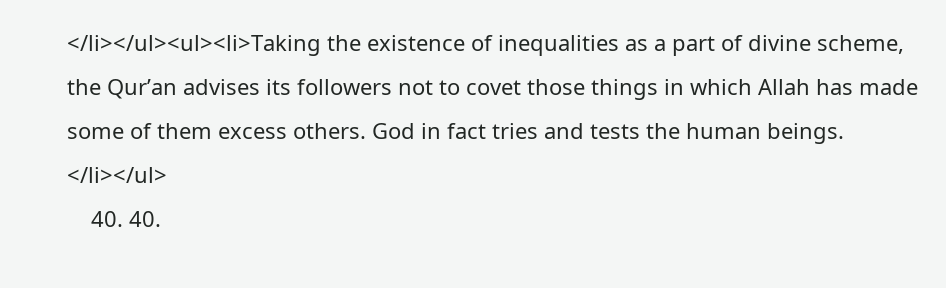</li></ul><ul><li>Taking the existence of inequalities as a part of divine scheme, the Qur’an advises its followers not to covet those things in which Allah has made some of them excess others. God in fact tries and tests the human beings. </li></ul>
    40. 40.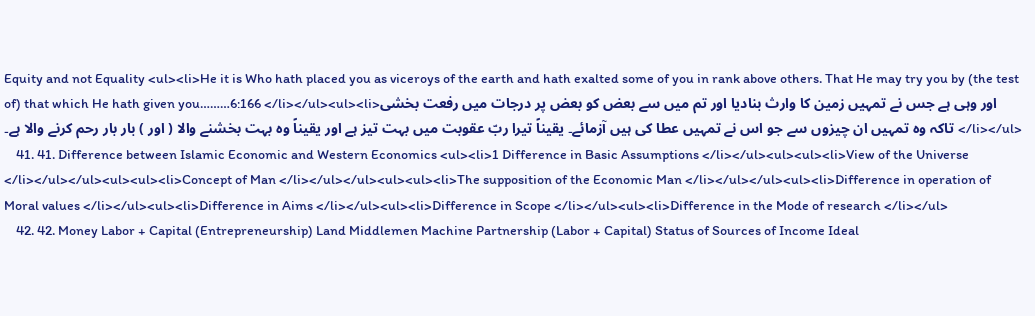Equity and not Equality <ul><li>He it is Who hath placed you as viceroys of the earth and hath exalted some of you in rank above others. That He may try you by (the test of) that which He hath given you………6:166 </li></ul><ul><li>اور وہی ہے جس نے تمہیں زمین کا وارث بنادیا اور تم میں سے بعض کو بعض پر درجات میں رفعت بخشی تاکہ وہ تمہیں ان چیزوں سے جو اس نے تمہیں عطا کی ہیں آزمائے۔ یقیناً تیرا ربّ عقوبت میں بہت تیز ہے اور یقیناً وہ بہت بخشنے والا ( اور ) بار بار رحم کرنے والا ہے۔ </li></ul>
    41. 41. Difference between Islamic Economic and Western Economics <ul><li>1 Difference in Basic Assumptions </li></ul><ul><ul><li>View of the Universe </li></ul></ul><ul><ul><li>Concept of Man </li></ul></ul><ul><ul><li>The supposition of the Economic Man </li></ul></ul><ul><li>Difference in operation of Moral values </li></ul><ul><li>Difference in Aims </li></ul><ul><li>Difference in Scope </li></ul><ul><li>Difference in the Mode of research </li></ul>
    42. 42. Money Labor + Capital (Entrepreneurship) Land Middlemen Machine Partnership (Labor + Capital) Status of Sources of Income Ideal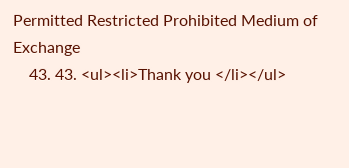Permitted Restricted Prohibited Medium of Exchange
    43. 43. <ul><li>Thank you </li></ul>